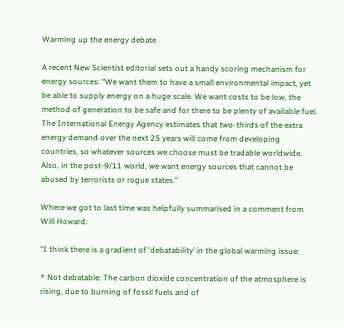Warming up the energy debate

A recent New Scientist editorial sets out a handy scoring mechanism for energy sources: “We want them to have a small environmental impact, yet be able to supply energy on a huge scale. We want costs to be low, the method of generation to be safe and for there to be plenty of available fuel. The International Energy Agency estimates that two-thirds of the extra energy demand over the next 25 years will come from developing countries, so whatever sources we choose must be tradable worldwide. Also, in the post-9/11 world, we want energy sources that cannot be abused by terrorists or rogue states.”

Where we got to last time was helpfully summarised in a comment from Will Howard:

“I think there is a gradient of ‘debatability’ in the global warming issue:

* Not debatable: The carbon dioxide concentration of the atmosphere is rising, due to burning of fossil fuels and of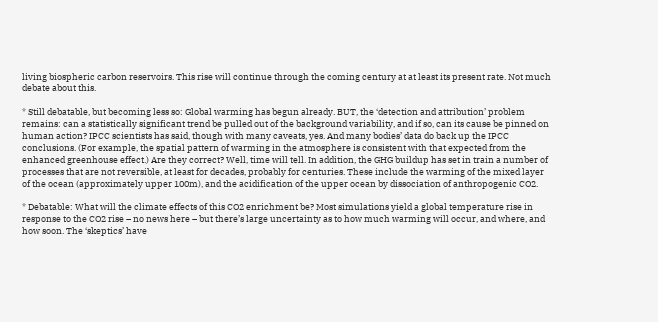living biospheric carbon reservoirs. This rise will continue through the coming century at at least its present rate. Not much debate about this.

* Still debatable, but becoming less so: Global warming has begun already. BUT, the ‘detection and attribution’ problem remains: can a statistically significant trend be pulled out of the background variability, and if so, can its cause be pinned on human action? IPCC scientists has said, though with many caveats, yes. And many bodies’ data do back up the IPCC conclusions. (For example, the spatial pattern of warming in the atmosphere is consistent with that expected from the enhanced greenhouse effect.) Are they correct? Well, time will tell. In addition, the GHG buildup has set in train a number of processes that are not reversible, at least for decades, probably for centuries. These include the warming of the mixed layer of the ocean (approximately upper 100m), and the acidification of the upper ocean by dissociation of anthropogenic CO2.

* Debatable: What will the climate effects of this CO2 enrichment be? Most simulations yield a global temperature rise in response to the CO2 rise – no news here – but there’s large uncertainty as to how much warming will occur, and where, and how soon. The ‘skeptics’ have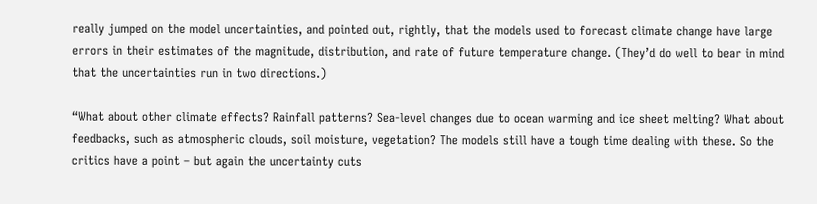really jumped on the model uncertainties, and pointed out, rightly, that the models used to forecast climate change have large errors in their estimates of the magnitude, distribution, and rate of future temperature change. (They’d do well to bear in mind that the uncertainties run in two directions.)

“What about other climate effects? Rainfall patterns? Sea-level changes due to ocean warming and ice sheet melting? What about feedbacks, such as atmospheric clouds, soil moisture, vegetation? The models still have a tough time dealing with these. So the critics have a point – but again the uncertainty cuts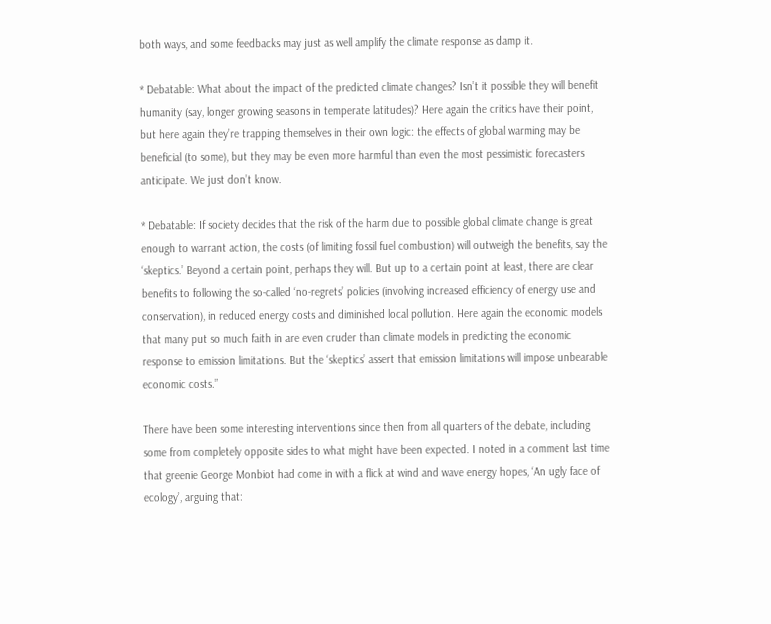both ways, and some feedbacks may just as well amplify the climate response as damp it.

* Debatable: What about the impact of the predicted climate changes? Isn’t it possible they will benefit humanity (say, longer growing seasons in temperate latitudes)? Here again the critics have their point, but here again they’re trapping themselves in their own logic: the effects of global warming may be beneficial (to some), but they may be even more harmful than even the most pessimistic forecasters anticipate. We just don’t know.

* Debatable: If society decides that the risk of the harm due to possible global climate change is great enough to warrant action, the costs (of limiting fossil fuel combustion) will outweigh the benefits, say the ‘skeptics.’ Beyond a certain point, perhaps they will. But up to a certain point at least, there are clear benefits to following the so-called ‘no-regrets’ policies (involving increased efficiency of energy use and conservation), in reduced energy costs and diminished local pollution. Here again the economic models that many put so much faith in are even cruder than climate models in predicting the economic response to emission limitations. But the ‘skeptics’ assert that emission limitations will impose unbearable economic costs.”

There have been some interesting interventions since then from all quarters of the debate, including some from completely opposite sides to what might have been expected. I noted in a comment last time that greenie George Monbiot had come in with a flick at wind and wave energy hopes, ‘An ugly face of ecology’, arguing that: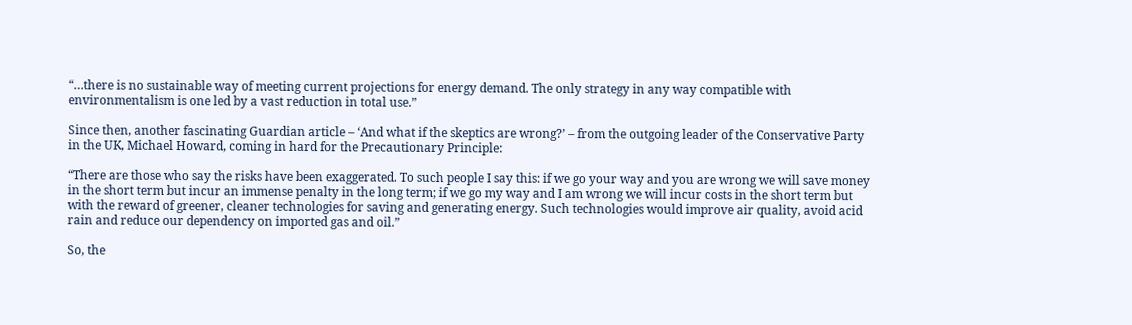“…there is no sustainable way of meeting current projections for energy demand. The only strategy in any way compatible with environmentalism is one led by a vast reduction in total use.”

Since then, another fascinating Guardian article – ‘And what if the skeptics are wrong?’ – from the outgoing leader of the Conservative Party in the UK, Michael Howard, coming in hard for the Precautionary Principle:

“There are those who say the risks have been exaggerated. To such people I say this: if we go your way and you are wrong we will save money in the short term but incur an immense penalty in the long term; if we go my way and I am wrong we will incur costs in the short term but with the reward of greener, cleaner technologies for saving and generating energy. Such technologies would improve air quality, avoid acid rain and reduce our dependency on imported gas and oil.”

So, the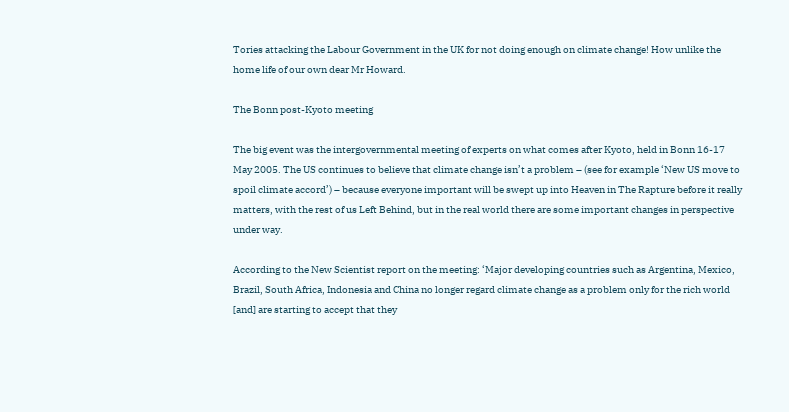Tories attacking the Labour Government in the UK for not doing enough on climate change! How unlike the home life of our own dear Mr Howard.

The Bonn post-Kyoto meeting

The big event was the intergovernmental meeting of experts on what comes after Kyoto, held in Bonn 16-17 May 2005. The US continues to believe that climate change isn’t a problem – (see for example ‘New US move to spoil climate accord’) – because everyone important will be swept up into Heaven in The Rapture before it really matters, with the rest of us Left Behind, but in the real world there are some important changes in perspective under way.

According to the New Scientist report on the meeting: ‘Major developing countries such as Argentina, Mexico, Brazil, South Africa, Indonesia and China no longer regard climate change as a problem only for the rich world [and] are starting to accept that they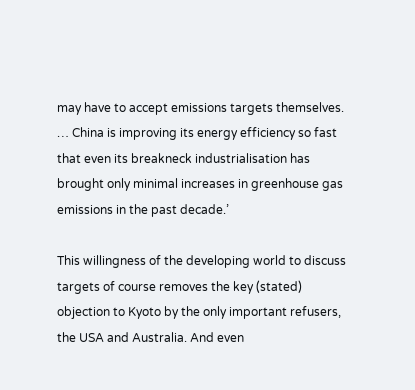may have to accept emissions targets themselves. … China is improving its energy efficiency so fast that even its breakneck industrialisation has brought only minimal increases in greenhouse gas emissions in the past decade.’

This willingness of the developing world to discuss targets of course removes the key (stated) objection to Kyoto by the only important refusers, the USA and Australia. And even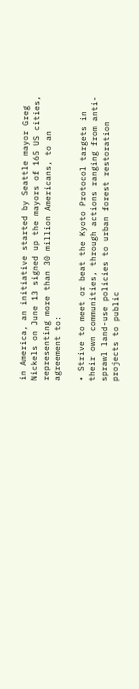in America, an initiative started by Seattle mayor Greg Nickels on June 13 signed up the mayors of 165 US cities, representing more than 30 million Americans, to an agreement to:

• Strive to meet or beat the Kyoto Protocol targets in their own communities, through actions ranging from anti-sprawl land-use policies to urban forest restoration projects to public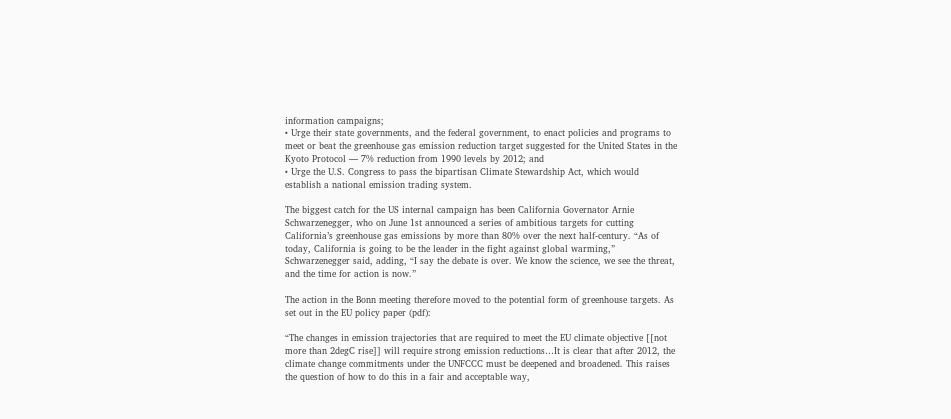information campaigns;
• Urge their state governments, and the federal government, to enact policies and programs to meet or beat the greenhouse gas emission reduction target suggested for the United States in the Kyoto Protocol — 7% reduction from 1990 levels by 2012; and
• Urge the U.S. Congress to pass the bipartisan Climate Stewardship Act, which would establish a national emission trading system.

The biggest catch for the US internal campaign has been California Governator Arnie Schwarzenegger, who on June 1st announced a series of ambitious targets for cutting California’s greenhouse gas emissions by more than 80% over the next half-century. “As of today, California is going to be the leader in the fight against global warming,” Schwarzenegger said, adding, “I say the debate is over. We know the science, we see the threat, and the time for action is now.”

The action in the Bonn meeting therefore moved to the potential form of greenhouse targets. As set out in the EU policy paper (pdf):

“The changes in emission trajectories that are required to meet the EU climate objective [[not more than 2degC rise]] will require strong emission reductions…It is clear that after 2012, the climate change commitments under the UNFCCC must be deepened and broadened. This raises the question of how to do this in a fair and acceptable way,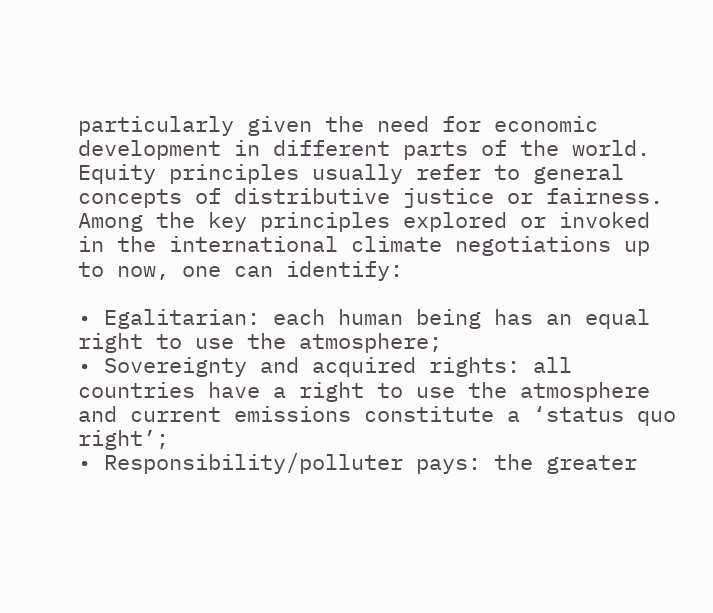particularly given the need for economic development in different parts of the world. Equity principles usually refer to general concepts of distributive justice or fairness. Among the key principles explored or invoked in the international climate negotiations up to now, one can identify:

• Egalitarian: each human being has an equal right to use the atmosphere;
• Sovereignty and acquired rights: all countries have a right to use the atmosphere and current emissions constitute a ‘status quo right’;
• Responsibility/polluter pays: the greater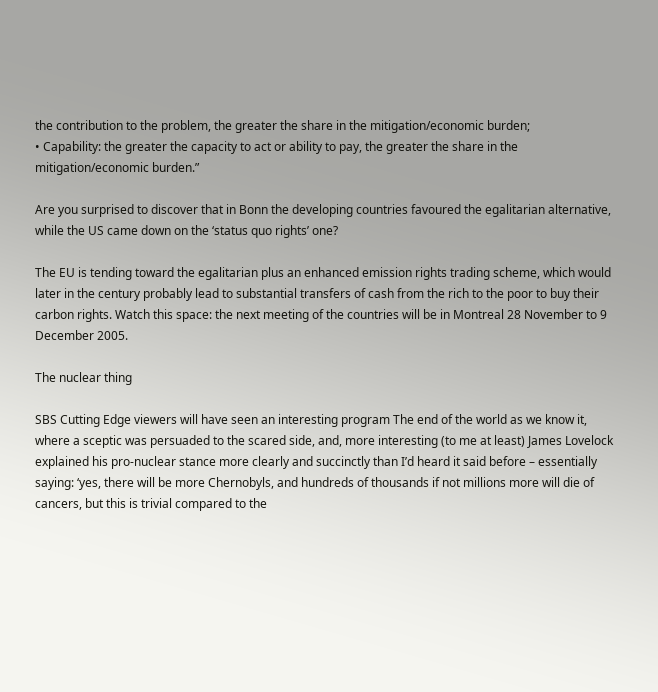the contribution to the problem, the greater the share in the mitigation/economic burden;
• Capability: the greater the capacity to act or ability to pay, the greater the share in the mitigation/economic burden.”

Are you surprised to discover that in Bonn the developing countries favoured the egalitarian alternative, while the US came down on the ‘status quo rights’ one?

The EU is tending toward the egalitarian plus an enhanced emission rights trading scheme, which would later in the century probably lead to substantial transfers of cash from the rich to the poor to buy their carbon rights. Watch this space: the next meeting of the countries will be in Montreal 28 November to 9 December 2005.

The nuclear thing

SBS Cutting Edge viewers will have seen an interesting program The end of the world as we know it, where a sceptic was persuaded to the scared side, and, more interesting (to me at least) James Lovelock explained his pro-nuclear stance more clearly and succinctly than I’d heard it said before – essentially saying: ‘yes, there will be more Chernobyls, and hundreds of thousands if not millions more will die of cancers, but this is trivial compared to the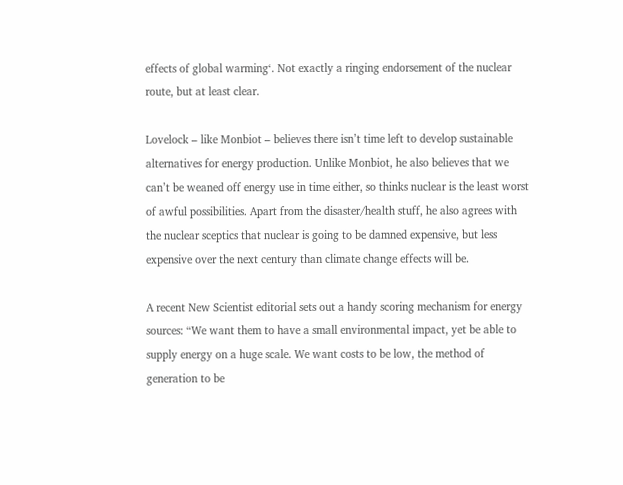effects of global warming‘. Not exactly a ringing endorsement of the nuclear route, but at least clear.

Lovelock – like Monbiot – believes there isn’t time left to develop sustainable alternatives for energy production. Unlike Monbiot, he also believes that we can’t be weaned off energy use in time either, so thinks nuclear is the least worst of awful possibilities. Apart from the disaster/health stuff, he also agrees with the nuclear sceptics that nuclear is going to be damned expensive, but less expensive over the next century than climate change effects will be.

A recent New Scientist editorial sets out a handy scoring mechanism for energy sources: “We want them to have a small environmental impact, yet be able to supply energy on a huge scale. We want costs to be low, the method of generation to be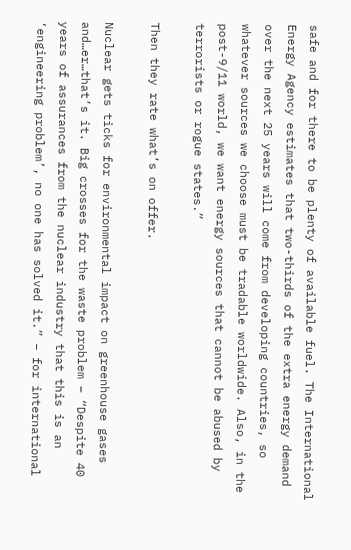safe and for there to be plenty of available fuel. The International Energy Agency estimates that two-thirds of the extra energy demand over the next 25 years will come from developing countries, so whatever sources we choose must be tradable worldwide. Also, in the post-9/11 world, we want energy sources that cannot be abused by terrorists or rogue states.”

Then they rate what’s on offer.

Nuclear gets ticks for environmental impact on greenhouse gases and…er…that’s it. Big crosses for the waste problem – “Despite 40 years of assurances from the nuclear industry that this is an ‘engineering problem’, no one has solved it.” – for international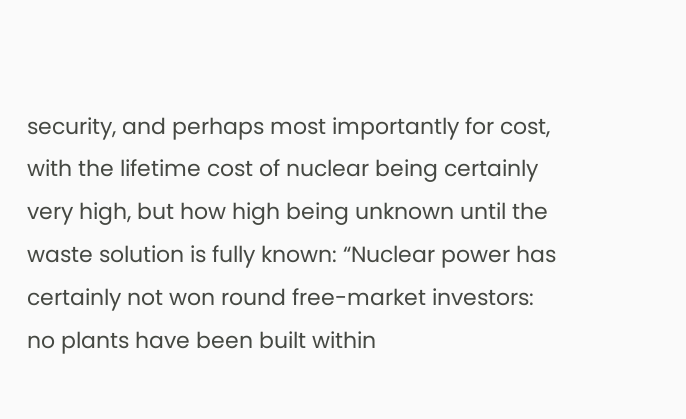security, and perhaps most importantly for cost, with the lifetime cost of nuclear being certainly very high, but how high being unknown until the waste solution is fully known: “Nuclear power has certainly not won round free-market investors: no plants have been built within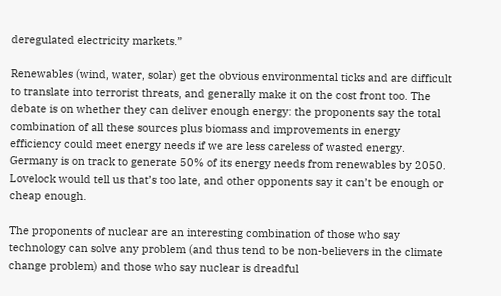deregulated electricity markets.”

Renewables (wind, water, solar) get the obvious environmental ticks and are difficult to translate into terrorist threats, and generally make it on the cost front too. The debate is on whether they can deliver enough energy: the proponents say the total combination of all these sources plus biomass and improvements in energy efficiency could meet energy needs if we are less careless of wasted energy. Germany is on track to generate 50% of its energy needs from renewables by 2050. Lovelock would tell us that’s too late, and other opponents say it can’t be enough or cheap enough.

The proponents of nuclear are an interesting combination of those who say technology can solve any problem (and thus tend to be non-believers in the climate change problem) and those who say nuclear is dreadful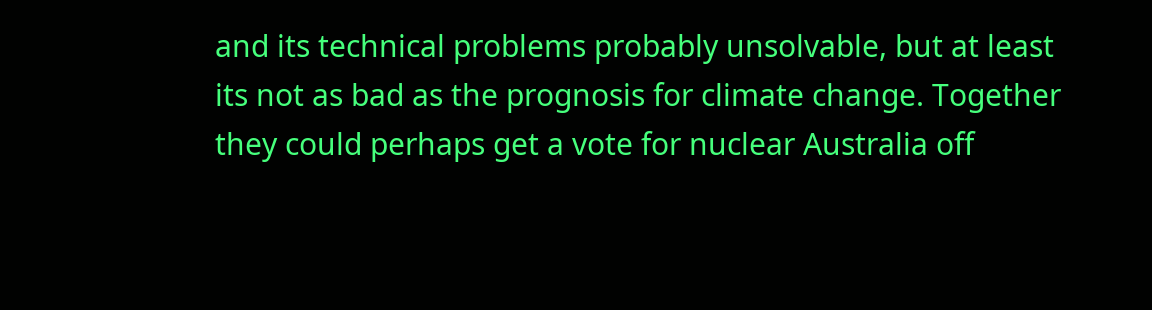and its technical problems probably unsolvable, but at least its not as bad as the prognosis for climate change. Together they could perhaps get a vote for nuclear Australia off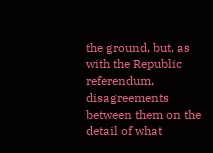the ground, but, as with the Republic referendum, disagreements between them on the detail of what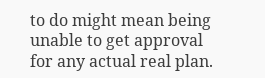to do might mean being unable to get approval for any actual real plan.